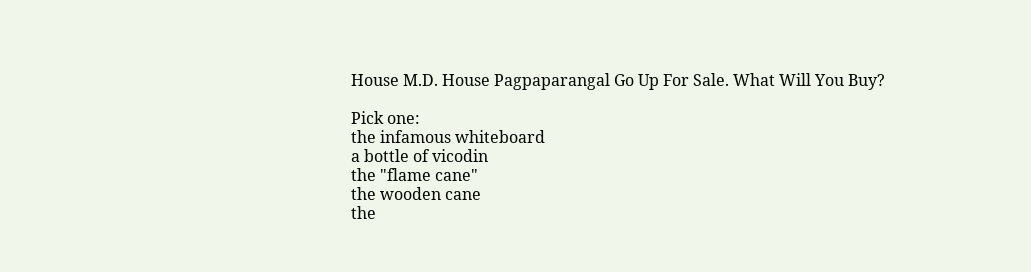House M.D. House Pagpaparangal Go Up For Sale. What Will You Buy?

Pick one:
the infamous whiteboard
a bottle of vicodin
the "flame cane"
the wooden cane
the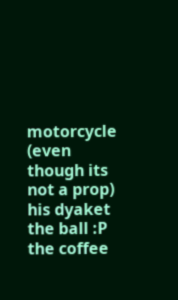motorcycle (even though its not a prop)
his dyaket
the ball :P
the coffee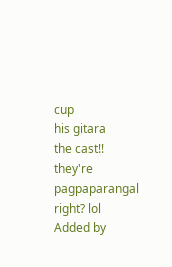cup
his gitara
the cast!! they're pagpaparangal right? lol
Added by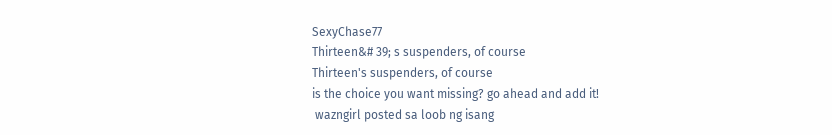SexyChase77
Thirteen&# 39; s suspenders, of course
Thirteen's suspenders, of course
is the choice you want missing? go ahead and add it!
 wazngirl posted sa loob ng isang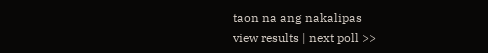taon na ang nakalipas
view results | next poll >>